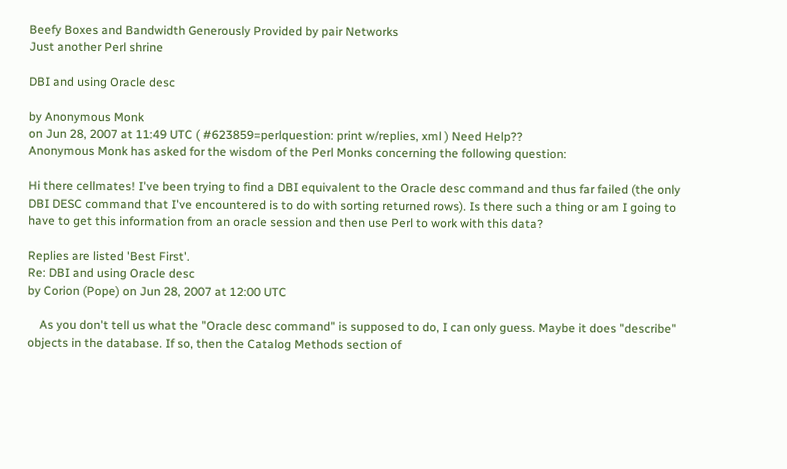Beefy Boxes and Bandwidth Generously Provided by pair Networks
Just another Perl shrine

DBI and using Oracle desc

by Anonymous Monk
on Jun 28, 2007 at 11:49 UTC ( #623859=perlquestion: print w/replies, xml ) Need Help??
Anonymous Monk has asked for the wisdom of the Perl Monks concerning the following question:

Hi there cellmates! I've been trying to find a DBI equivalent to the Oracle desc command and thus far failed (the only DBI DESC command that I've encountered is to do with sorting returned rows). Is there such a thing or am I going to have to get this information from an oracle session and then use Perl to work with this data?

Replies are listed 'Best First'.
Re: DBI and using Oracle desc
by Corion (Pope) on Jun 28, 2007 at 12:00 UTC

    As you don't tell us what the "Oracle desc command" is supposed to do, I can only guess. Maybe it does "describe" objects in the database. If so, then the Catalog Methods section of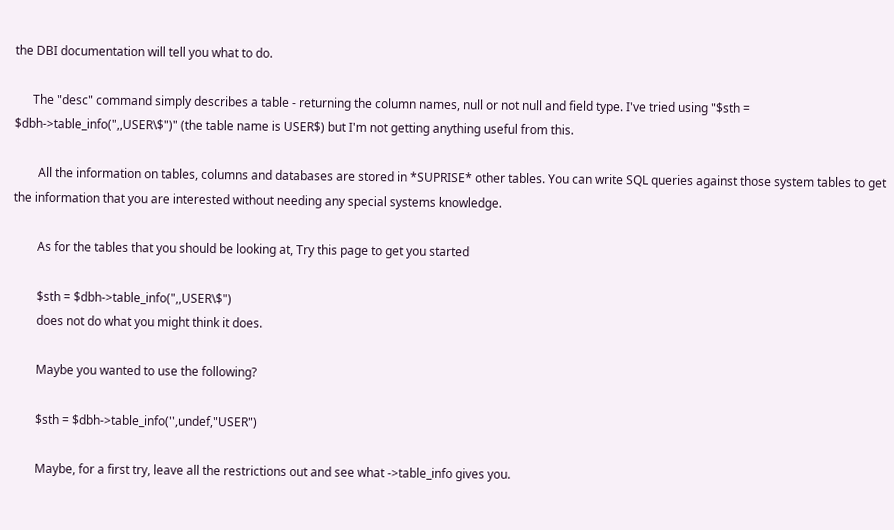the DBI documentation will tell you what to do.

      The "desc" command simply describes a table - returning the column names, null or not null and field type. I've tried using "$sth = $dbh->table_info(",,USER\$")" (the table name is USER$) but I'm not getting anything useful from this.

        All the information on tables, columns and databases are stored in *SUPRISE* other tables. You can write SQL queries against those system tables to get the information that you are interested without needing any special systems knowledge.

        As for the tables that you should be looking at, Try this page to get you started

        $sth = $dbh->table_info(",,USER\$")
        does not do what you might think it does.

        Maybe you wanted to use the following?

        $sth = $dbh->table_info('',undef,"USER")

        Maybe, for a first try, leave all the restrictions out and see what ->table_info gives you.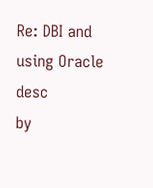Re: DBI and using Oracle desc
by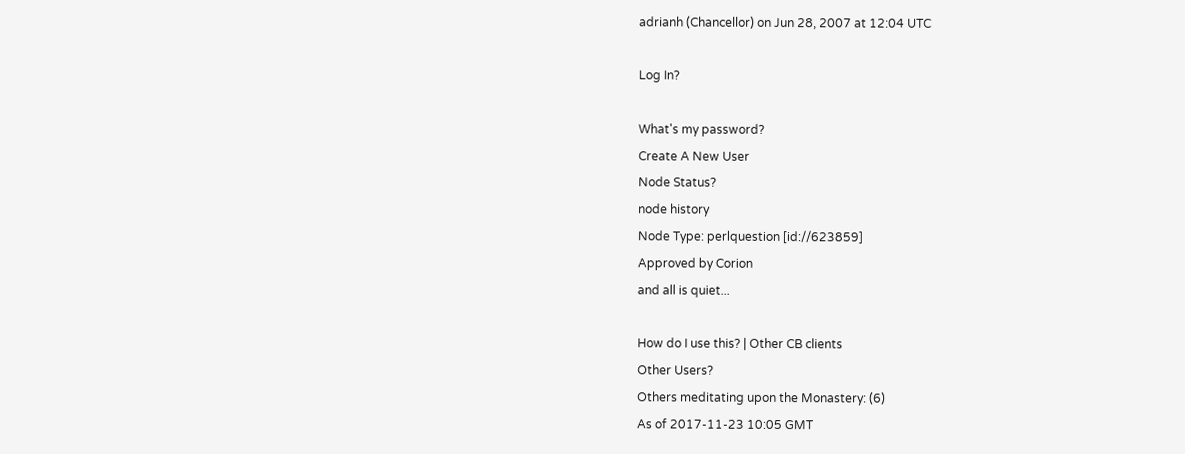adrianh (Chancellor) on Jun 28, 2007 at 12:04 UTC

Log In?

What's my password?
Create A New User
Node Status?
node history
Node Type: perlquestion [id://623859]
Approved by Corion
and all is quiet...

How do I use this? | Other CB clients
Other Users?
Others meditating upon the Monastery: (6)
As of 2017-11-23 10:05 GMT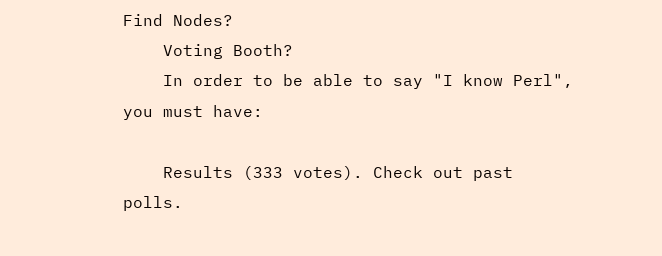Find Nodes?
    Voting Booth?
    In order to be able to say "I know Perl", you must have:

    Results (333 votes). Check out past polls.